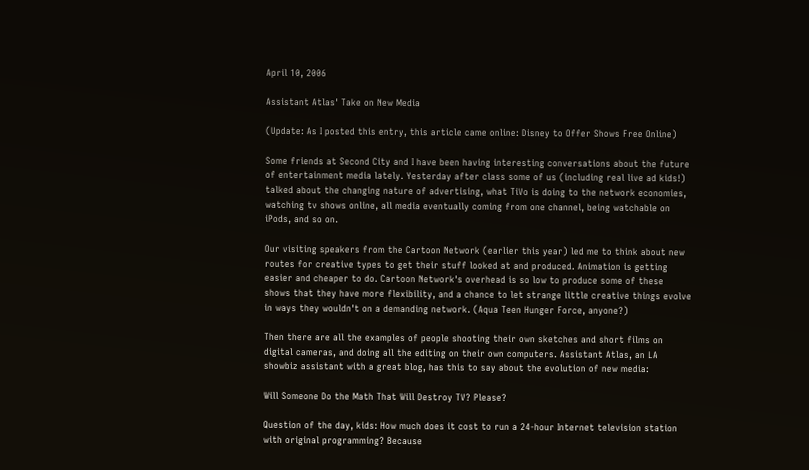April 10, 2006

Assistant Atlas' Take on New Media

(Update: As I posted this entry, this article came online: Disney to Offer Shows Free Online)

Some friends at Second City and I have been having interesting conversations about the future of entertainment media lately. Yesterday after class some of us (including real live ad kids!) talked about the changing nature of advertising, what TiVo is doing to the network economies, watching tv shows online, all media eventually coming from one channel, being watchable on iPods, and so on.

Our visiting speakers from the Cartoon Network (earlier this year) led me to think about new routes for creative types to get their stuff looked at and produced. Animation is getting easier and cheaper to do. Cartoon Network's overhead is so low to produce some of these shows that they have more flexibility, and a chance to let strange little creative things evolve in ways they wouldn't on a demanding network. (Aqua Teen Hunger Force, anyone?)

Then there are all the examples of people shooting their own sketches and short films on digital cameras, and doing all the editing on their own computers. Assistant Atlas, an LA showbiz assistant with a great blog, has this to say about the evolution of new media:

Will Someone Do the Math That Will Destroy TV? Please?

Question of the day, kids: How much does it cost to run a 24-hour Internet television station with original programming? Because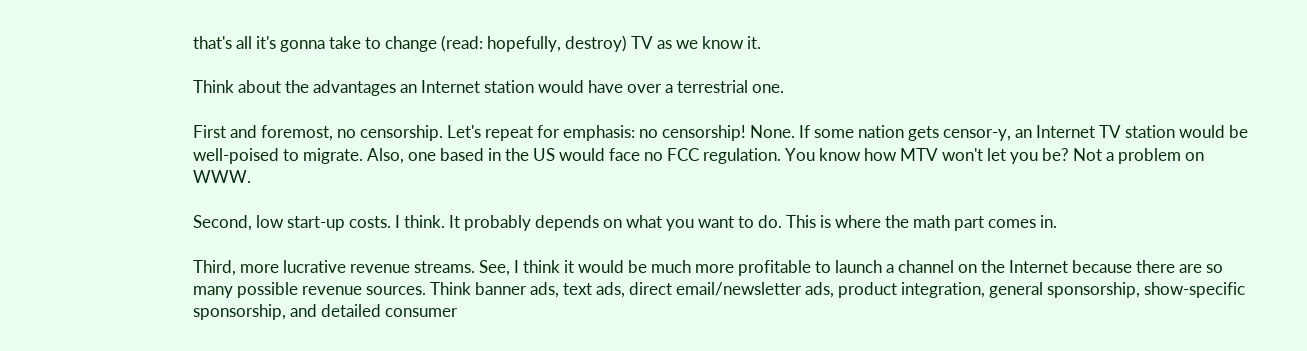that's all it's gonna take to change (read: hopefully, destroy) TV as we know it.

Think about the advantages an Internet station would have over a terrestrial one.

First and foremost, no censorship. Let's repeat for emphasis: no censorship! None. If some nation gets censor-y, an Internet TV station would be well-poised to migrate. Also, one based in the US would face no FCC regulation. You know how MTV won't let you be? Not a problem on WWW.

Second, low start-up costs. I think. It probably depends on what you want to do. This is where the math part comes in.

Third, more lucrative revenue streams. See, I think it would be much more profitable to launch a channel on the Internet because there are so many possible revenue sources. Think banner ads, text ads, direct email/newsletter ads, product integration, general sponsorship, show-specific sponsorship, and detailed consumer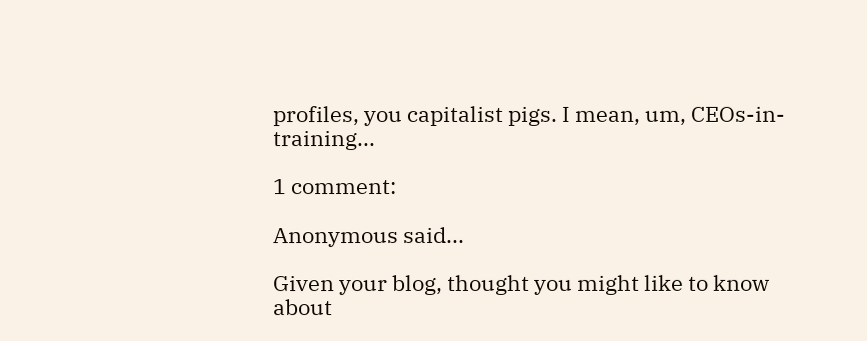profiles, you capitalist pigs. I mean, um, CEOs-in-training...

1 comment:

Anonymous said...

Given your blog, thought you might like to know about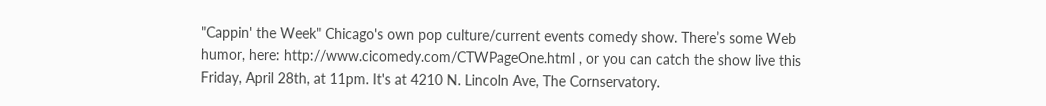"Cappin' the Week" Chicago's own pop culture/current events comedy show. There’s some Web humor, here: http://www.cicomedy.com/CTWPageOne.html , or you can catch the show live this Friday, April 28th, at 11pm. It's at 4210 N. Lincoln Ave, The Cornservatory.